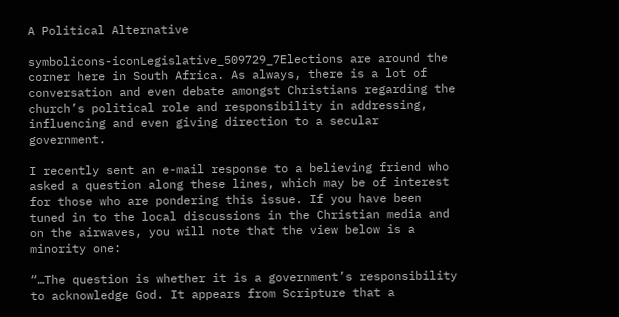A Political Alternative

symbolicons-iconLegislative_509729_7Elections are around the corner here in South Africa. As always, there is a lot of conversation and even debate amongst Christians regarding the church’s political role and responsibility in addressing, influencing and even giving direction to a secular government.

I recently sent an e-mail response to a believing friend who asked a question along these lines, which may be of interest for those who are pondering this issue. If you have been tuned in to the local discussions in the Christian media and on the airwaves, you will note that the view below is a minority one:

“…The question is whether it is a government’s responsibility to acknowledge God. It appears from Scripture that a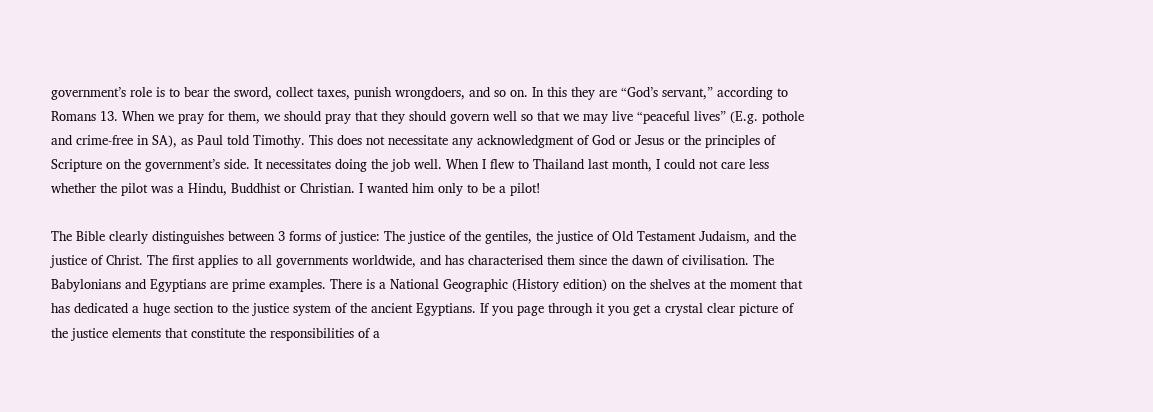government’s role is to bear the sword, collect taxes, punish wrongdoers, and so on. In this they are “God’s servant,” according to Romans 13. When we pray for them, we should pray that they should govern well so that we may live “peaceful lives” (E.g. pothole and crime-free in SA), as Paul told Timothy. This does not necessitate any acknowledgment of God or Jesus or the principles of Scripture on the government’s side. It necessitates doing the job well. When I flew to Thailand last month, I could not care less whether the pilot was a Hindu, Buddhist or Christian. I wanted him only to be a pilot!

The Bible clearly distinguishes between 3 forms of justice: The justice of the gentiles, the justice of Old Testament Judaism, and the justice of Christ. The first applies to all governments worldwide, and has characterised them since the dawn of civilisation. The Babylonians and Egyptians are prime examples. There is a National Geographic (History edition) on the shelves at the moment that has dedicated a huge section to the justice system of the ancient Egyptians. If you page through it you get a crystal clear picture of the justice elements that constitute the responsibilities of a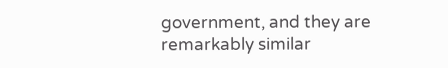government, and they are remarkably similar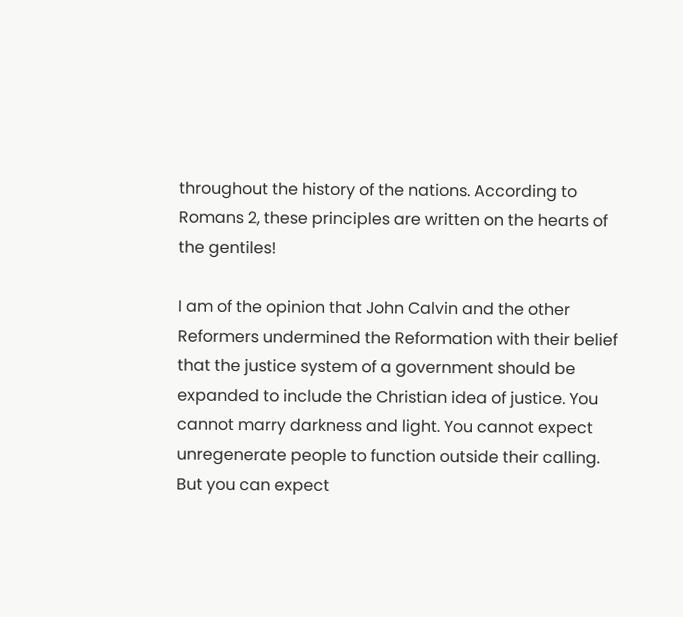throughout the history of the nations. According to Romans 2, these principles are written on the hearts of the gentiles!

I am of the opinion that John Calvin and the other Reformers undermined the Reformation with their belief that the justice system of a government should be expanded to include the Christian idea of justice. You cannot marry darkness and light. You cannot expect unregenerate people to function outside their calling. But you can expect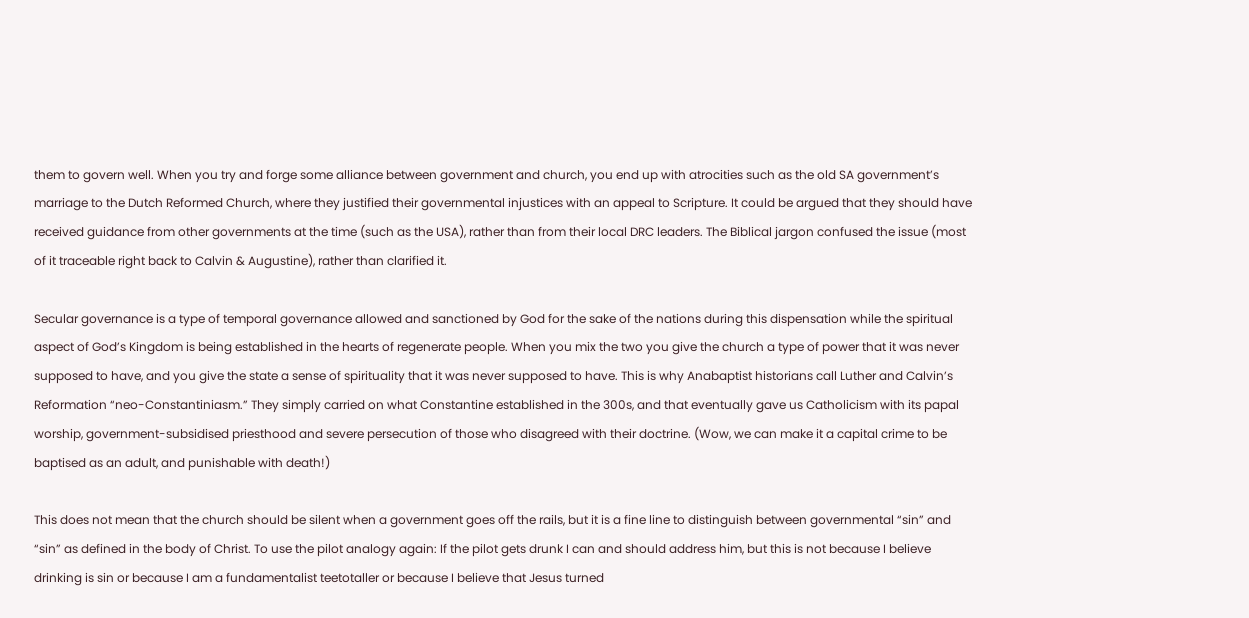them to govern well. When you try and forge some alliance between government and church, you end up with atrocities such as the old SA government’s marriage to the Dutch Reformed Church, where they justified their governmental injustices with an appeal to Scripture. It could be argued that they should have received guidance from other governments at the time (such as the USA), rather than from their local DRC leaders. The Biblical jargon confused the issue (most of it traceable right back to Calvin & Augustine), rather than clarified it.

Secular governance is a type of temporal governance allowed and sanctioned by God for the sake of the nations during this dispensation while the spiritual aspect of God’s Kingdom is being established in the hearts of regenerate people. When you mix the two you give the church a type of power that it was never supposed to have, and you give the state a sense of spirituality that it was never supposed to have. This is why Anabaptist historians call Luther and Calvin’s Reformation “neo-Constantiniasm.” They simply carried on what Constantine established in the 300s, and that eventually gave us Catholicism with its papal worship, government-subsidised priesthood and severe persecution of those who disagreed with their doctrine. (Wow, we can make it a capital crime to be baptised as an adult, and punishable with death!)

This does not mean that the church should be silent when a government goes off the rails, but it is a fine line to distinguish between governmental “sin” and “sin” as defined in the body of Christ. To use the pilot analogy again: If the pilot gets drunk I can and should address him, but this is not because I believe drinking is sin or because I am a fundamentalist teetotaller or because I believe that Jesus turned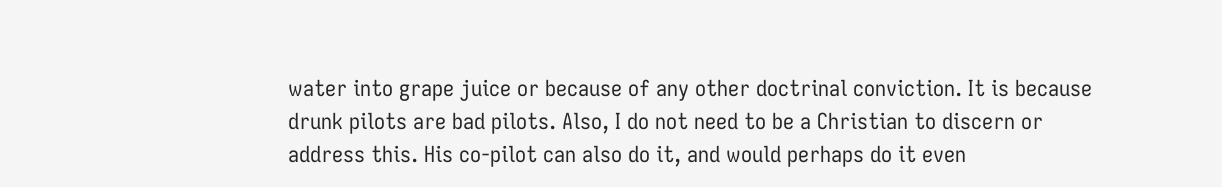water into grape juice or because of any other doctrinal conviction. It is because drunk pilots are bad pilots. Also, I do not need to be a Christian to discern or address this. His co-pilot can also do it, and would perhaps do it even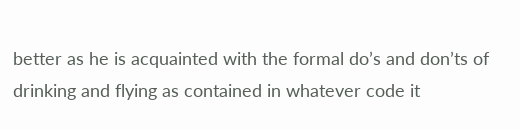better as he is acquainted with the formal do’s and don’ts of drinking and flying as contained in whatever code it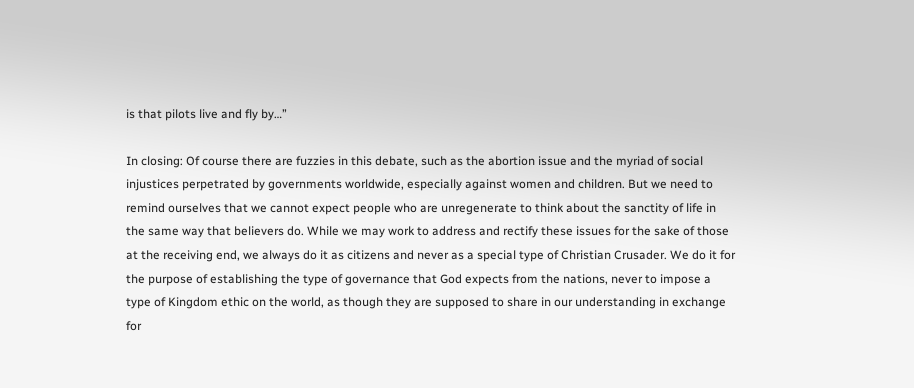is that pilots live and fly by…”

In closing: Of course there are fuzzies in this debate, such as the abortion issue and the myriad of social injustices perpetrated by governments worldwide, especially against women and children. But we need to remind ourselves that we cannot expect people who are unregenerate to think about the sanctity of life in the same way that believers do. While we may work to address and rectify these issues for the sake of those at the receiving end, we always do it as citizens and never as a special type of Christian Crusader. We do it for the purpose of establishing the type of governance that God expects from the nations, never to impose a type of Kingdom ethic on the world, as though they are supposed to share in our understanding in exchange for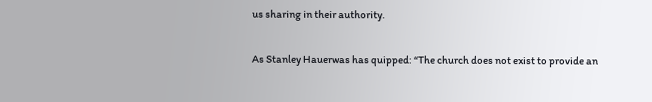us sharing in their authority.

As Stanley Hauerwas has quipped: “The church does not exist to provide an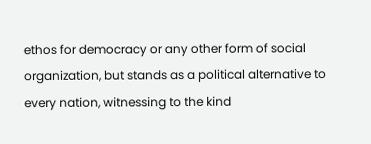ethos for democracy or any other form of social organization, but stands as a political alternative to every nation, witnessing to the kind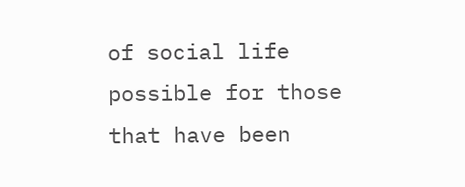of social life possible for those that have been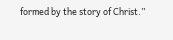formed by the story of Christ.”